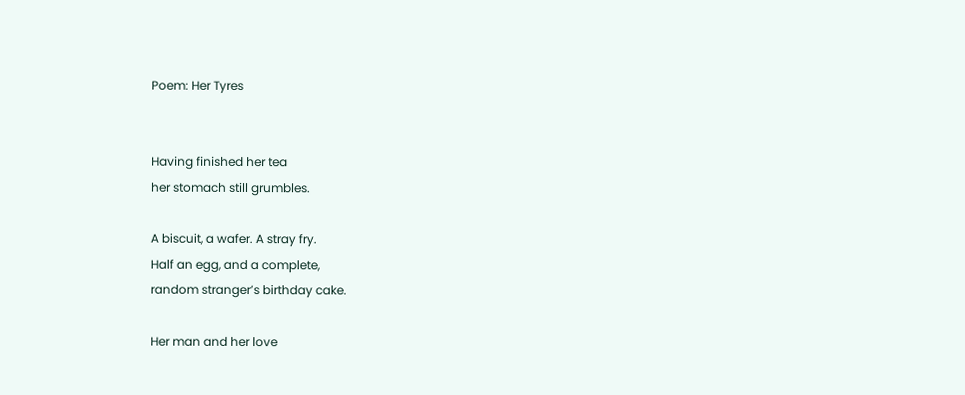Poem: Her Tyres


Having finished her tea
her stomach still grumbles.

A biscuit, a wafer. A stray fry.
Half an egg, and a complete,
random stranger’s birthday cake.

Her man and her love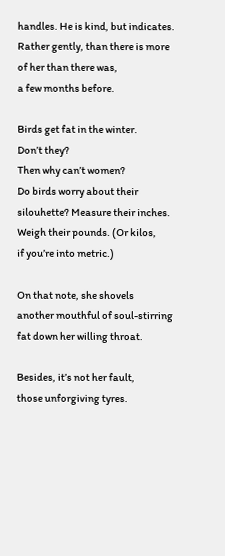handles. He is kind, but indicates.
Rather gently, than there is more
of her than there was,
a few months before.

Birds get fat in the winter.
Don’t they?
Then why can’t women?
Do birds worry about their
silouhette? Measure their inches.
Weigh their pounds. (Or kilos,
if you’re into metric.)

On that note, she shovels
another mouthful of soul-stirring
fat down her willing throat.

Besides, it’s not her fault,
those unforgiving tyres.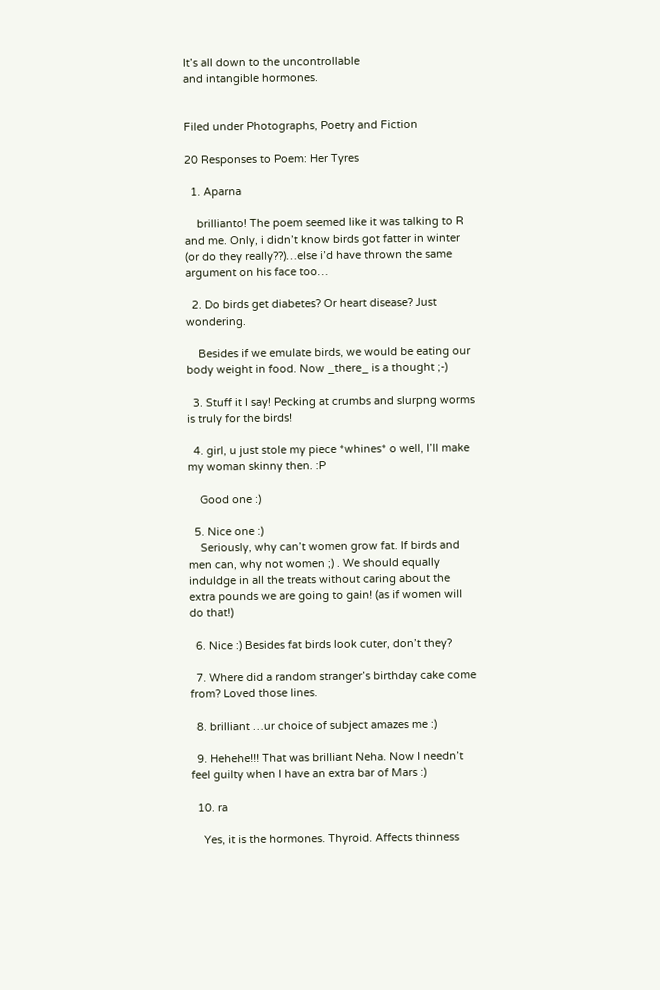It’s all down to the uncontrollable
and intangible hormones.


Filed under Photographs, Poetry and Fiction

20 Responses to Poem: Her Tyres

  1. Aparna

    brillianto! The poem seemed like it was talking to R and me. Only, i didn’t know birds got fatter in winter (or do they really??)…else i’d have thrown the same argument on his face too…

  2. Do birds get diabetes? Or heart disease? Just wondering.

    Besides if we emulate birds, we would be eating our body weight in food. Now _there_ is a thought ;-)

  3. Stuff it I say! Pecking at crumbs and slurpng worms is truly for the birds!

  4. girl, u just stole my piece *whines* o well, I’ll make my woman skinny then. :P

    Good one :)

  5. Nice one :)
    Seriously, why can’t women grow fat. If birds and men can, why not women ;) . We should equally induldge in all the treats without caring about the extra pounds we are going to gain! (as if women will do that!)

  6. Nice :) Besides fat birds look cuter, don’t they?

  7. Where did a random stranger’s birthday cake come from? Loved those lines.

  8. brilliant …ur choice of subject amazes me :)

  9. Hehehe!!! That was brilliant Neha. Now I needn’t feel guilty when I have an extra bar of Mars :)

  10. ra

    Yes, it is the hormones. Thyroid. Affects thinness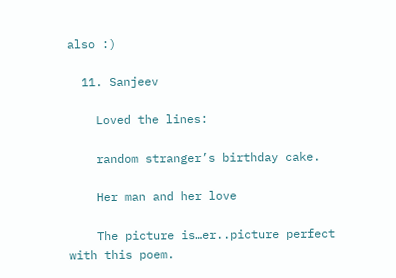also :)

  11. Sanjeev

    Loved the lines:

    random stranger’s birthday cake.

    Her man and her love

    The picture is…er..picture perfect with this poem.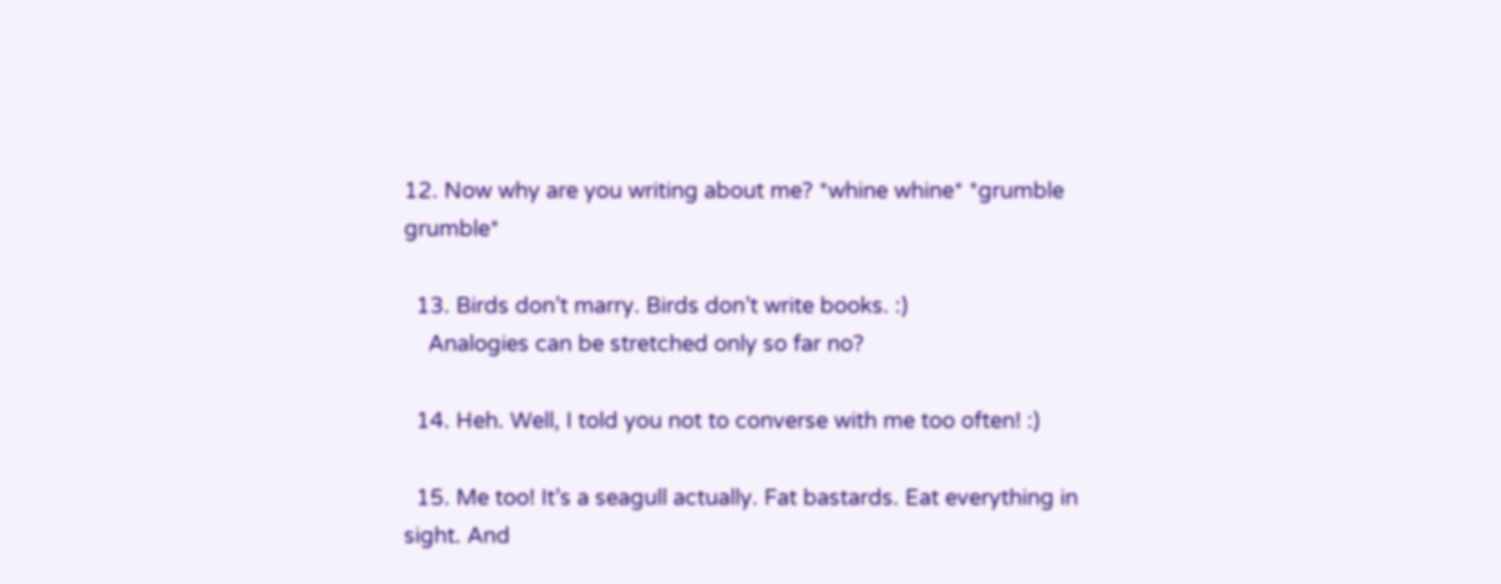12. Now why are you writing about me? *whine whine* *grumble grumble*

  13. Birds don’t marry. Birds don’t write books. :)
    Analogies can be stretched only so far no?

  14. Heh. Well, I told you not to converse with me too often! :)

  15. Me too! It’s a seagull actually. Fat bastards. Eat everything in sight. And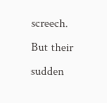screech. But their sudden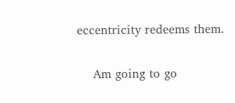eccentricity redeems them.

    Am going to go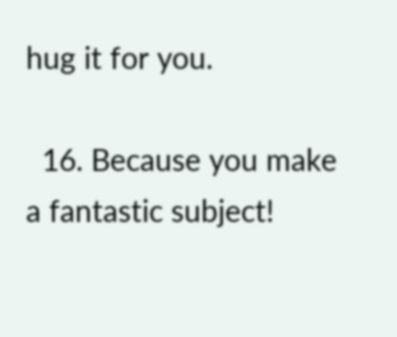hug it for you.

  16. Because you make a fantastic subject!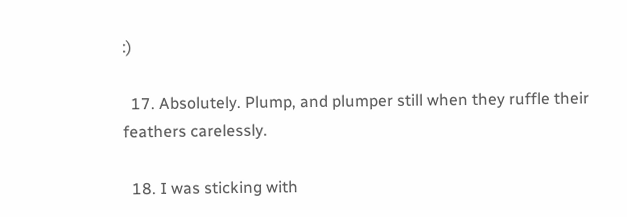:)

  17. Absolutely. Plump, and plumper still when they ruffle their feathers carelessly.

  18. I was sticking with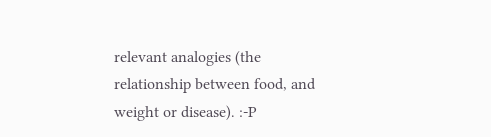relevant analogies (the relationship between food, and weight or disease). :-P